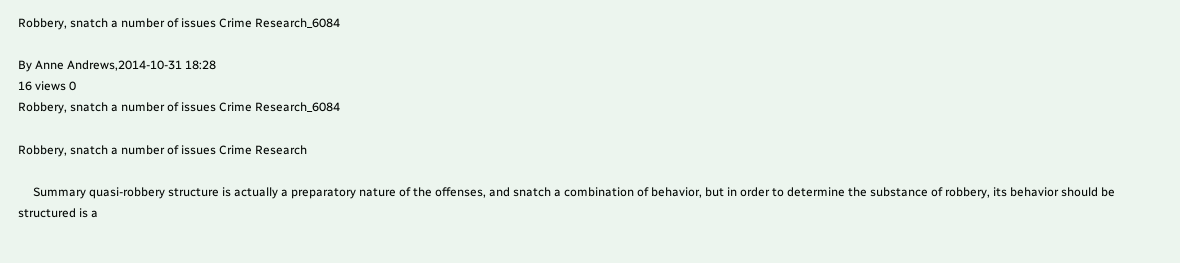Robbery, snatch a number of issues Crime Research_6084

By Anne Andrews,2014-10-31 18:28
16 views 0
Robbery, snatch a number of issues Crime Research_6084

Robbery, snatch a number of issues Crime Research

     Summary quasi-robbery structure is actually a preparatory nature of the offenses, and snatch a combination of behavior, but in order to determine the substance of robbery, its behavior should be structured is a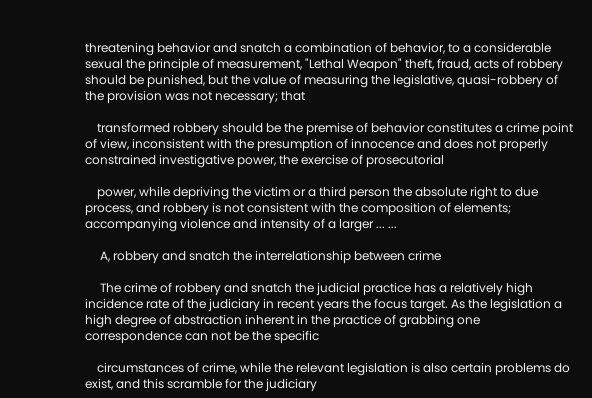threatening behavior and snatch a combination of behavior, to a considerable sexual the principle of measurement, "Lethal Weapon" theft, fraud, acts of robbery should be punished, but the value of measuring the legislative, quasi-robbery of the provision was not necessary; that

    transformed robbery should be the premise of behavior constitutes a crime point of view, inconsistent with the presumption of innocence and does not properly constrained investigative power, the exercise of prosecutorial

    power, while depriving the victim or a third person the absolute right to due process, and robbery is not consistent with the composition of elements; accompanying violence and intensity of a larger ... ...

     A, robbery and snatch the interrelationship between crime

     The crime of robbery and snatch the judicial practice has a relatively high incidence rate of the judiciary in recent years the focus target. As the legislation a high degree of abstraction inherent in the practice of grabbing one correspondence can not be the specific

    circumstances of crime, while the relevant legislation is also certain problems do exist, and this scramble for the judiciary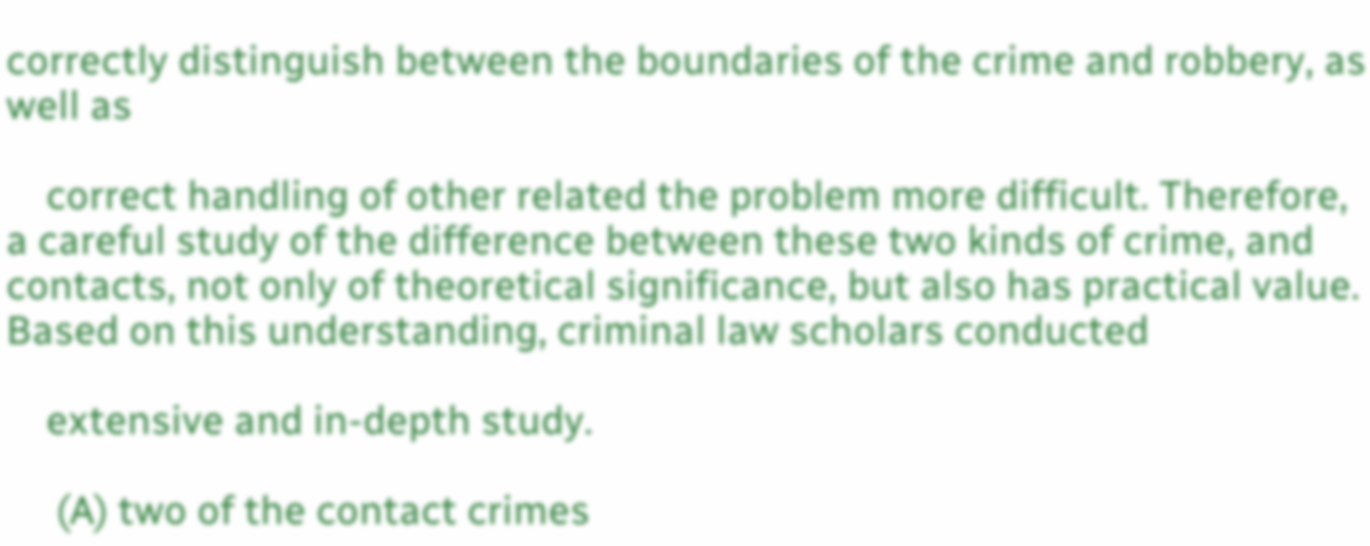correctly distinguish between the boundaries of the crime and robbery, as well as

    correct handling of other related the problem more difficult. Therefore, a careful study of the difference between these two kinds of crime, and contacts, not only of theoretical significance, but also has practical value. Based on this understanding, criminal law scholars conducted

    extensive and in-depth study.

     (A) two of the contact crimes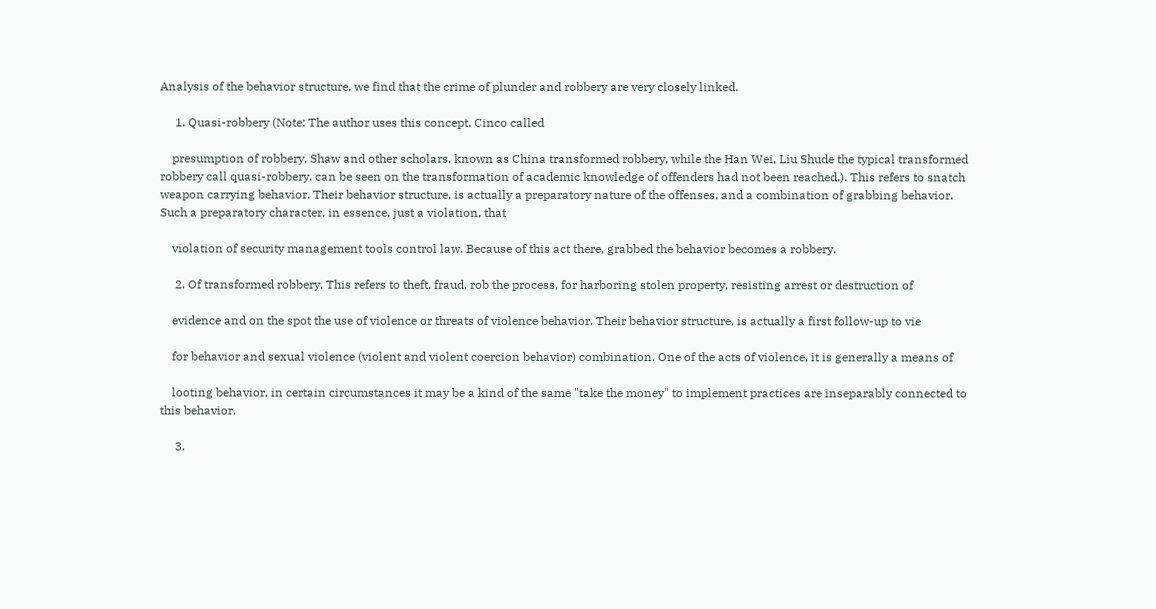Analysis of the behavior structure, we find that the crime of plunder and robbery are very closely linked.

     1. Quasi-robbery (Note: The author uses this concept. Cinco called

    presumption of robbery, Shaw and other scholars, known as China transformed robbery, while the Han Wei, Liu Shude the typical transformed robbery call quasi-robbery. can be seen on the transformation of academic knowledge of offenders had not been reached.). This refers to snatch weapon carrying behavior. Their behavior structure, is actually a preparatory nature of the offenses, and a combination of grabbing behavior. Such a preparatory character, in essence, just a violation, that

    violation of security management tools control law. Because of this act there, grabbed the behavior becomes a robbery.

     2. Of transformed robbery. This refers to theft, fraud, rob the process, for harboring stolen property, resisting arrest or destruction of

    evidence and on the spot the use of violence or threats of violence behavior. Their behavior structure, is actually a first follow-up to vie

    for behavior and sexual violence (violent and violent coercion behavior) combination. One of the acts of violence, it is generally a means of

    looting behavior, in certain circumstances it may be a kind of the same "take the money" to implement practices are inseparably connected to this behavior.

     3.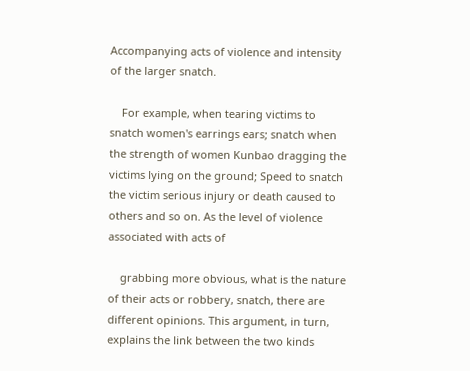Accompanying acts of violence and intensity of the larger snatch.

    For example, when tearing victims to snatch women's earrings ears; snatch when the strength of women Kunbao dragging the victims lying on the ground; Speed to snatch the victim serious injury or death caused to others and so on. As the level of violence associated with acts of

    grabbing more obvious, what is the nature of their acts or robbery, snatch, there are different opinions. This argument, in turn, explains the link between the two kinds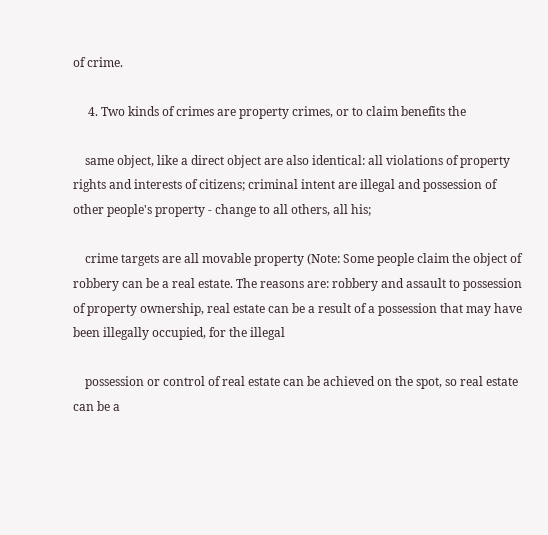of crime.

     4. Two kinds of crimes are property crimes, or to claim benefits the

    same object, like a direct object are also identical: all violations of property rights and interests of citizens; criminal intent are illegal and possession of other people's property - change to all others, all his;

    crime targets are all movable property (Note: Some people claim the object of robbery can be a real estate. The reasons are: robbery and assault to possession of property ownership, real estate can be a result of a possession that may have been illegally occupied, for the illegal

    possession or control of real estate can be achieved on the spot, so real estate can be a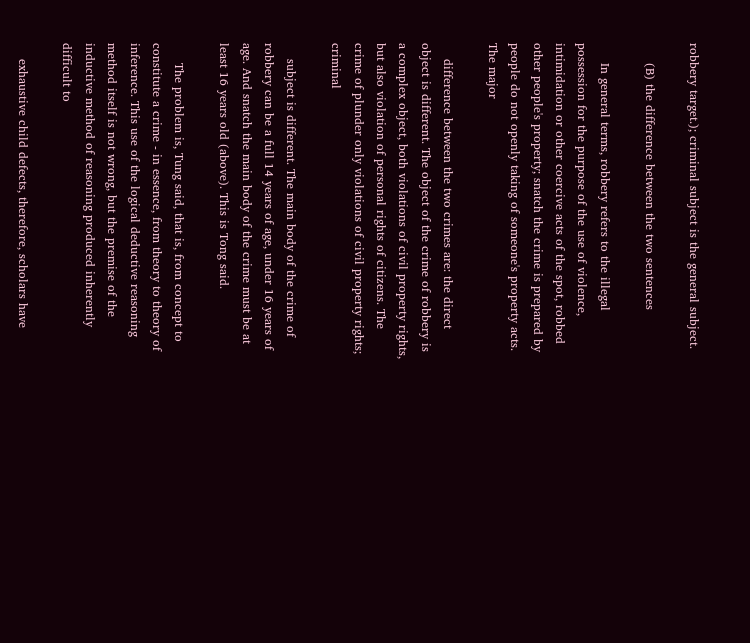robbery target.); criminal subject is the general subject.

     (B) the difference between the two sentences

     In general terms, robbery refers to the illegal possession for the purpose of the use of violence, intimidation or other coercive acts of the spot, robbed other people's property; snatch the crime is prepared by people do not openly taking of someone's property acts. The major

    difference between the two crimes are: the direct object is different. The object of the crime of robbery is a complex object, both violations of civil property rights, but also violation of personal rights of citizens. The crime of plunder only violations of civil property rights; criminal

    subject is different. The main body of the crime of robbery can be a full 14 years of age, under 16 years of age. And snatch the main body of the crime must be at least 16 years old (above). This is Tong said.

     The problem is, Tung said, that is, from concept to constitute a crime - in essence, from theory to theory of inference. This use of the logical deductive reasoning method itself is not wrong, but the premise of the inductive method of reasoning produced inherently difficult to

    exhaustive child defects, therefore, scholars have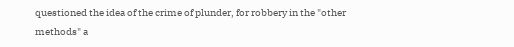questioned the idea of the crime of plunder, for robbery in the "other methods" a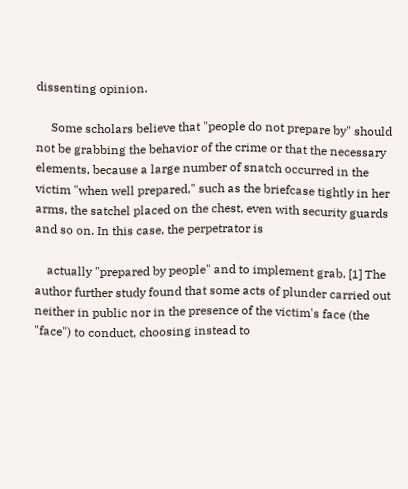dissenting opinion.

     Some scholars believe that "people do not prepare by" should not be grabbing the behavior of the crime or that the necessary elements, because a large number of snatch occurred in the victim "when well prepared," such as the briefcase tightly in her arms, the satchel placed on the chest, even with security guards and so on. In this case, the perpetrator is

    actually "prepared by people" and to implement grab. [1] The author further study found that some acts of plunder carried out neither in public nor in the presence of the victim's face (the "face") to conduct, choosing instead to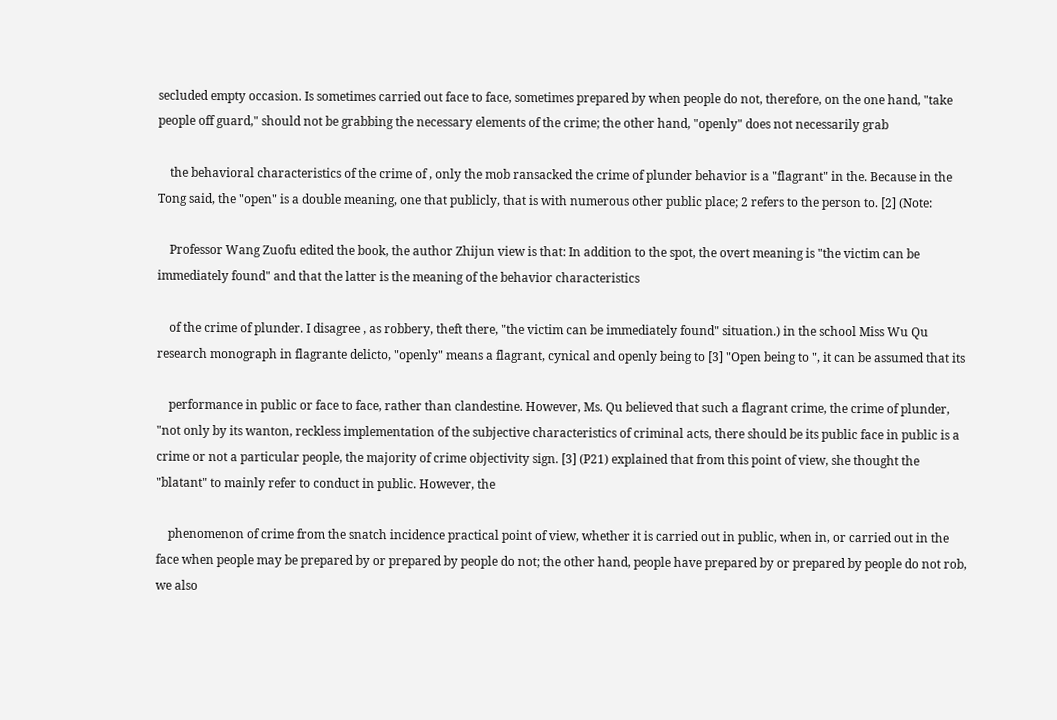secluded empty occasion. Is sometimes carried out face to face, sometimes prepared by when people do not, therefore, on the one hand, "take people off guard," should not be grabbing the necessary elements of the crime; the other hand, "openly" does not necessarily grab

    the behavioral characteristics of the crime of , only the mob ransacked the crime of plunder behavior is a "flagrant" in the. Because in the Tong said, the "open" is a double meaning, one that publicly, that is with numerous other public place; 2 refers to the person to. [2] (Note:

    Professor Wang Zuofu edited the book, the author Zhijun view is that: In addition to the spot, the overt meaning is "the victim can be immediately found" and that the latter is the meaning of the behavior characteristics

    of the crime of plunder. I disagree , as robbery, theft there, "the victim can be immediately found" situation.) in the school Miss Wu Qu research monograph in flagrante delicto, "openly" means a flagrant, cynical and openly being to [3] "Open being to ", it can be assumed that its

    performance in public or face to face, rather than clandestine. However, Ms. Qu believed that such a flagrant crime, the crime of plunder, "not only by its wanton, reckless implementation of the subjective characteristics of criminal acts, there should be its public face in public is a crime or not a particular people, the majority of crime objectivity sign. [3] (P21) explained that from this point of view, she thought the "blatant" to mainly refer to conduct in public. However, the

    phenomenon of crime from the snatch incidence practical point of view, whether it is carried out in public, when in, or carried out in the face when people may be prepared by or prepared by people do not; the other hand, people have prepared by or prepared by people do not rob, we also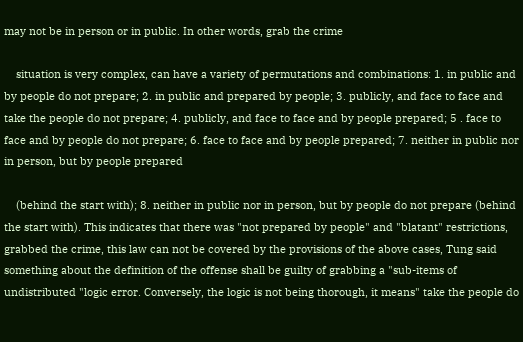may not be in person or in public. In other words, grab the crime

    situation is very complex, can have a variety of permutations and combinations: 1. in public and by people do not prepare; 2. in public and prepared by people; 3. publicly, and face to face and take the people do not prepare; 4. publicly, and face to face and by people prepared; 5 . face to face and by people do not prepare; 6. face to face and by people prepared; 7. neither in public nor in person, but by people prepared

    (behind the start with); 8. neither in public nor in person, but by people do not prepare (behind the start with). This indicates that there was "not prepared by people" and "blatant" restrictions, grabbed the crime, this law can not be covered by the provisions of the above cases, Tung said something about the definition of the offense shall be guilty of grabbing a "sub-items of undistributed "logic error. Conversely, the logic is not being thorough, it means" take the people do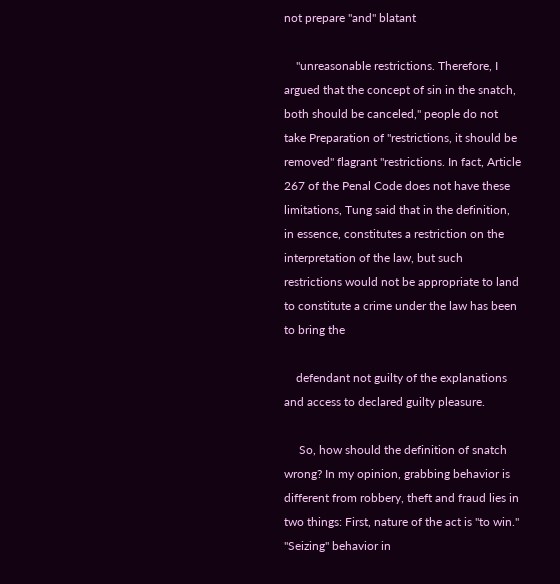not prepare "and" blatant

    "unreasonable restrictions. Therefore, I argued that the concept of sin in the snatch, both should be canceled," people do not take Preparation of "restrictions, it should be removed" flagrant "restrictions. In fact, Article 267 of the Penal Code does not have these limitations, Tung said that in the definition, in essence, constitutes a restriction on the interpretation of the law, but such restrictions would not be appropriate to land to constitute a crime under the law has been to bring the

    defendant not guilty of the explanations and access to declared guilty pleasure.

     So, how should the definition of snatch wrong? In my opinion, grabbing behavior is different from robbery, theft and fraud lies in two things: First, nature of the act is "to win." "Seizing" behavior in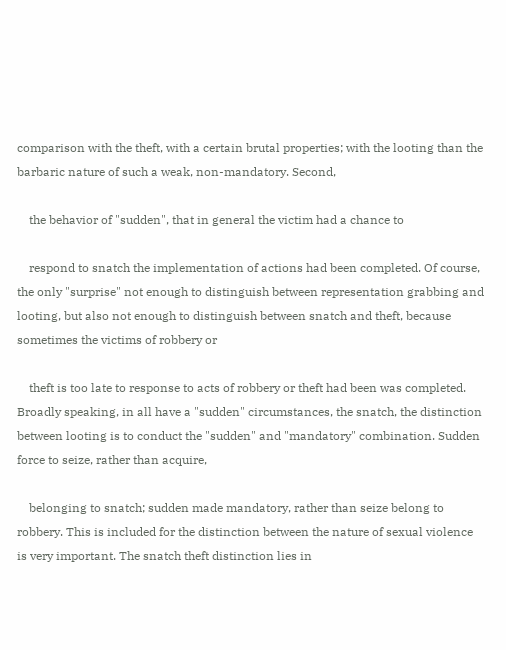comparison with the theft, with a certain brutal properties; with the looting than the barbaric nature of such a weak, non-mandatory. Second,

    the behavior of "sudden", that in general the victim had a chance to

    respond to snatch the implementation of actions had been completed. Of course, the only "surprise" not enough to distinguish between representation grabbing and looting, but also not enough to distinguish between snatch and theft, because sometimes the victims of robbery or

    theft is too late to response to acts of robbery or theft had been was completed. Broadly speaking, in all have a "sudden" circumstances, the snatch, the distinction between looting is to conduct the "sudden" and "mandatory" combination. Sudden force to seize, rather than acquire,

    belonging to snatch; sudden made mandatory, rather than seize belong to robbery. This is included for the distinction between the nature of sexual violence is very important. The snatch theft distinction lies in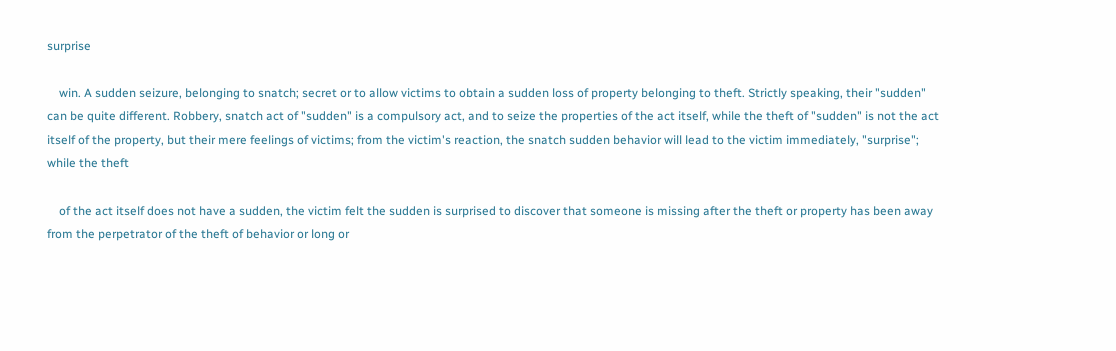surprise

    win. A sudden seizure, belonging to snatch; secret or to allow victims to obtain a sudden loss of property belonging to theft. Strictly speaking, their "sudden" can be quite different. Robbery, snatch act of "sudden" is a compulsory act, and to seize the properties of the act itself, while the theft of "sudden" is not the act itself of the property, but their mere feelings of victims; from the victim's reaction, the snatch sudden behavior will lead to the victim immediately, "surprise"; while the theft

    of the act itself does not have a sudden, the victim felt the sudden is surprised to discover that someone is missing after the theft or property has been away from the perpetrator of the theft of behavior or long or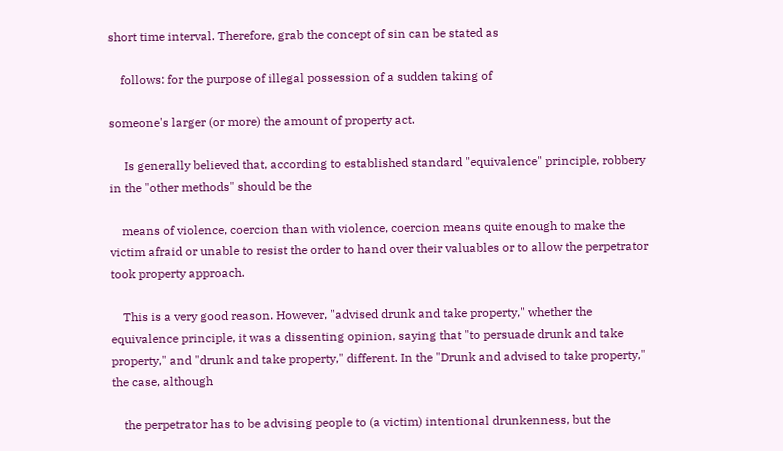short time interval. Therefore, grab the concept of sin can be stated as

    follows: for the purpose of illegal possession of a sudden taking of

someone's larger (or more) the amount of property act.

     Is generally believed that, according to established standard "equivalence" principle, robbery in the "other methods" should be the

    means of violence, coercion than with violence, coercion means quite enough to make the victim afraid or unable to resist the order to hand over their valuables or to allow the perpetrator took property approach.

    This is a very good reason. However, "advised drunk and take property," whether the equivalence principle, it was a dissenting opinion, saying that "to persuade drunk and take property," and "drunk and take property," different. In the "Drunk and advised to take property," the case, although

    the perpetrator has to be advising people to (a victim) intentional drunkenness, but the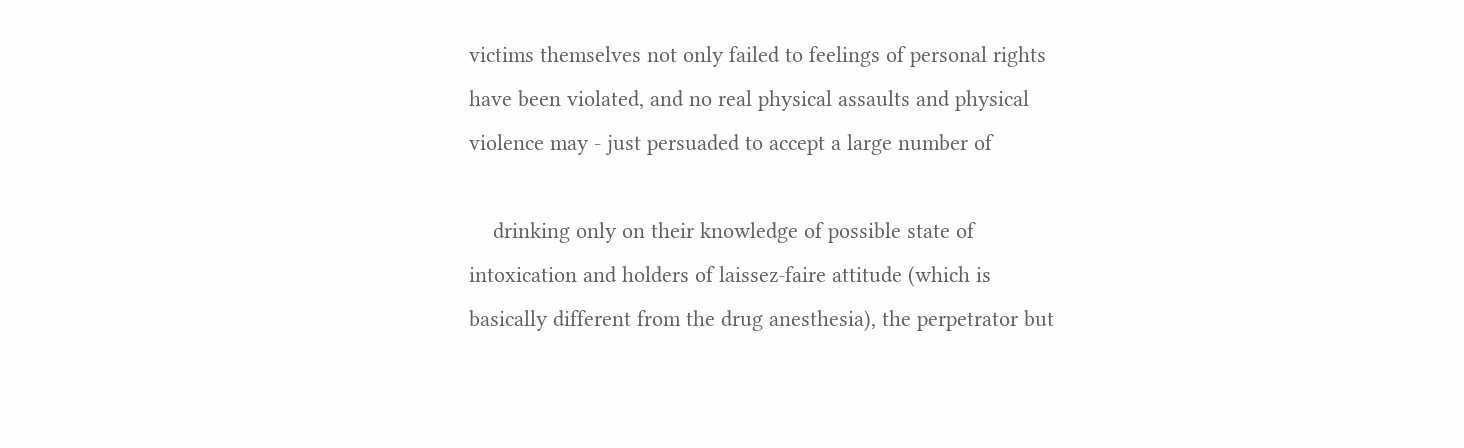victims themselves not only failed to feelings of personal rights have been violated, and no real physical assaults and physical violence may - just persuaded to accept a large number of

    drinking only on their knowledge of possible state of intoxication and holders of laissez-faire attitude (which is basically different from the drug anesthesia), the perpetrator but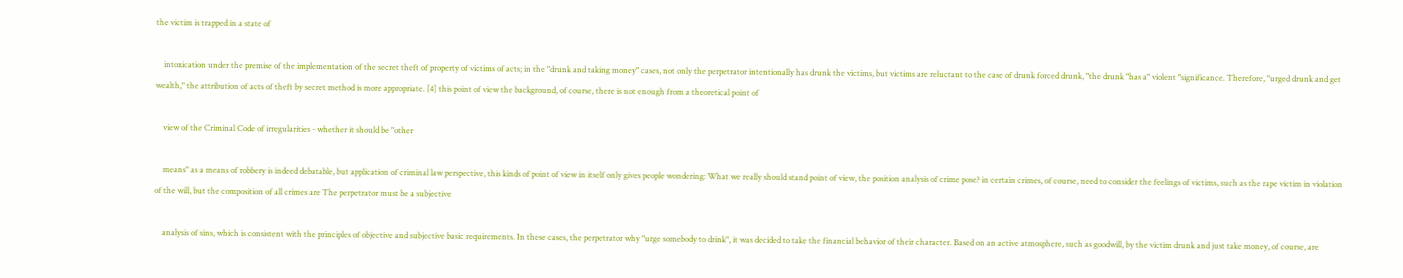the victim is trapped in a state of

    intoxication under the premise of the implementation of the secret theft of property of victims of acts; in the "drunk and taking money" cases, not only the perpetrator intentionally has drunk the victims, but victims are reluctant to the case of drunk forced drunk, "the drunk "has a" violent "significance. Therefore, "urged drunk and get wealth," the attribution of acts of theft by secret method is more appropriate. [4] this point of view the background, of course, there is not enough from a theoretical point of

    view of the Criminal Code of irregularities - whether it should be "other

    means" as a means of robbery is indeed debatable, but application of criminal law perspective, this kinds of point of view in itself only gives people wondering: What we really should stand point of view, the position analysis of crime pose? in certain crimes, of course, need to consider the feelings of victims, such as the rape victim in violation of the will, but the composition of all crimes are The perpetrator must be a subjective

    analysis of sins, which is consistent with the principles of objective and subjective basic requirements. In these cases, the perpetrator why "urge somebody to drink", it was decided to take the financial behavior of their character. Based on an active atmosphere, such as goodwill, by the victim drunk and just take money, of course, are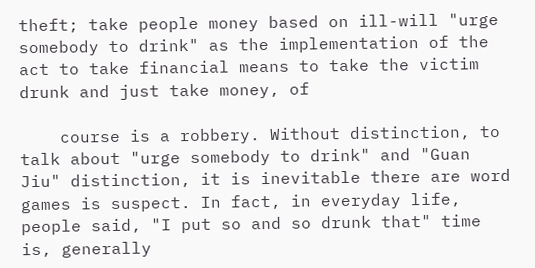theft; take people money based on ill-will "urge somebody to drink" as the implementation of the act to take financial means to take the victim drunk and just take money, of

    course is a robbery. Without distinction, to talk about "urge somebody to drink" and "Guan Jiu" distinction, it is inevitable there are word games is suspect. In fact, in everyday life, people said, "I put so and so drunk that" time is, generally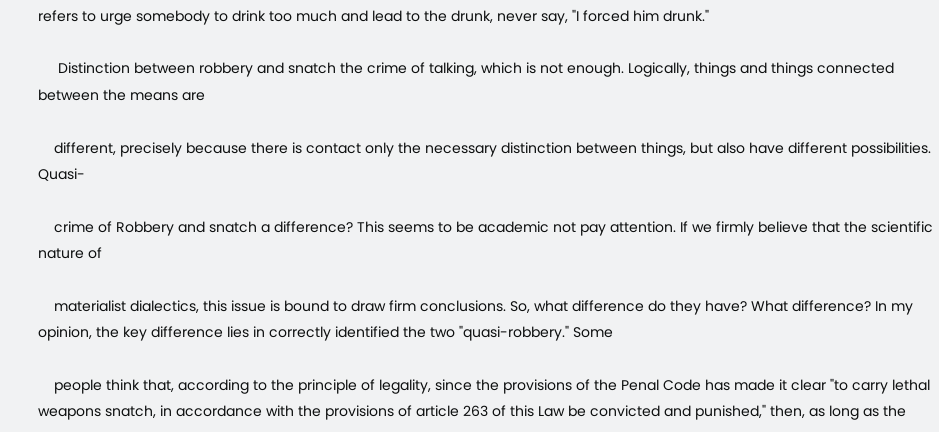refers to urge somebody to drink too much and lead to the drunk, never say, "I forced him drunk."

     Distinction between robbery and snatch the crime of talking, which is not enough. Logically, things and things connected between the means are

    different, precisely because there is contact only the necessary distinction between things, but also have different possibilities. Quasi-

    crime of Robbery and snatch a difference? This seems to be academic not pay attention. If we firmly believe that the scientific nature of

    materialist dialectics, this issue is bound to draw firm conclusions. So, what difference do they have? What difference? In my opinion, the key difference lies in correctly identified the two "quasi-robbery." Some

    people think that, according to the principle of legality, since the provisions of the Penal Code has made it clear "to carry lethal weapons snatch, in accordance with the provisions of article 263 of this Law be convicted and punished," then, as long as the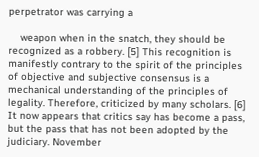perpetrator was carrying a

    weapon when in the snatch, they should be recognized as a robbery. [5] This recognition is manifestly contrary to the spirit of the principles of objective and subjective consensus is a mechanical understanding of the principles of legality. Therefore, criticized by many scholars. [6] It now appears that critics say has become a pass, but the pass that has not been adopted by the judiciary. November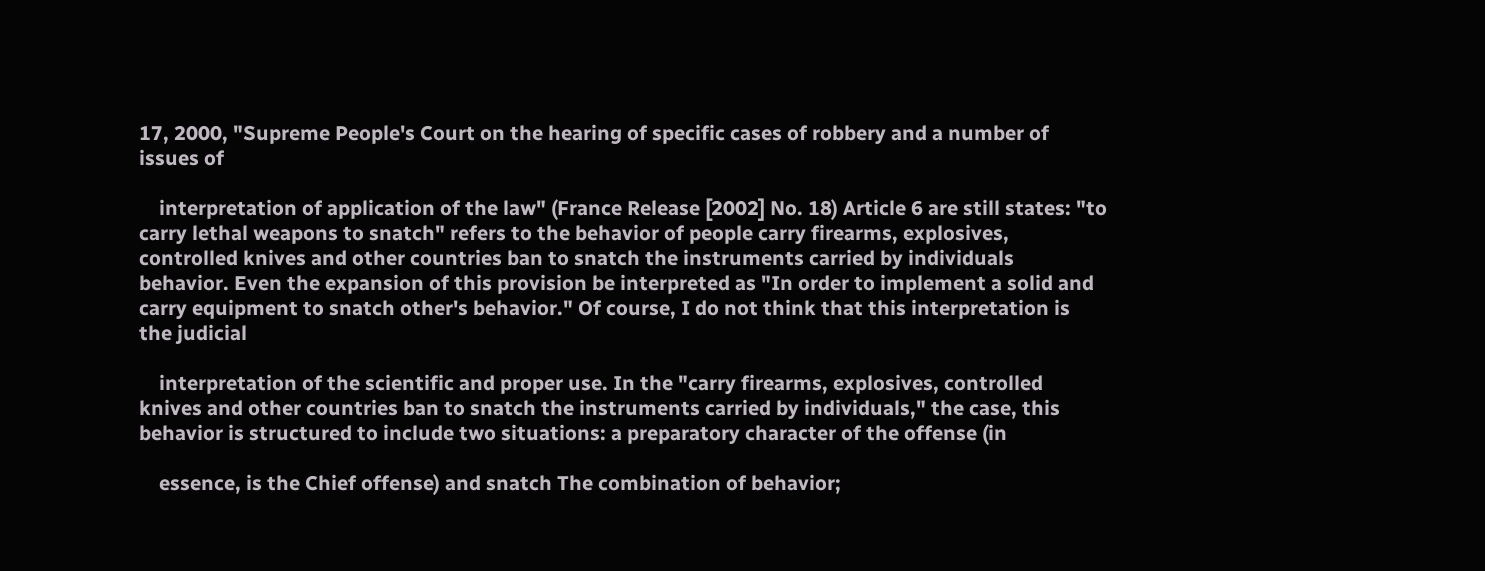17, 2000, "Supreme People's Court on the hearing of specific cases of robbery and a number of issues of

    interpretation of application of the law" (France Release [2002] No. 18) Article 6 are still states: "to carry lethal weapons to snatch" refers to the behavior of people carry firearms, explosives, controlled knives and other countries ban to snatch the instruments carried by individuals behavior. Even the expansion of this provision be interpreted as "In order to implement a solid and carry equipment to snatch other's behavior." Of course, I do not think that this interpretation is the judicial

    interpretation of the scientific and proper use. In the "carry firearms, explosives, controlled knives and other countries ban to snatch the instruments carried by individuals," the case, this behavior is structured to include two situations: a preparatory character of the offense (in

    essence, is the Chief offense) and snatch The combination of behavior;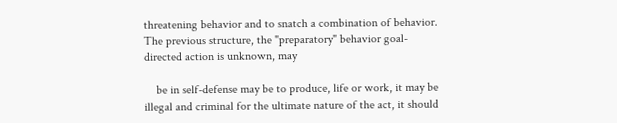threatening behavior and to snatch a combination of behavior. The previous structure, the "preparatory" behavior goal-directed action is unknown, may

    be in self-defense may be to produce, life or work, it may be illegal and criminal for the ultimate nature of the act, it should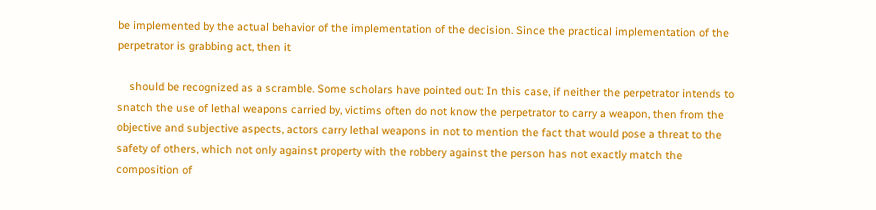be implemented by the actual behavior of the implementation of the decision. Since the practical implementation of the perpetrator is grabbing act, then it

    should be recognized as a scramble. Some scholars have pointed out: In this case, if neither the perpetrator intends to snatch the use of lethal weapons carried by, victims often do not know the perpetrator to carry a weapon, then from the objective and subjective aspects, actors carry lethal weapons in not to mention the fact that would pose a threat to the safety of others, which not only against property with the robbery against the person has not exactly match the composition of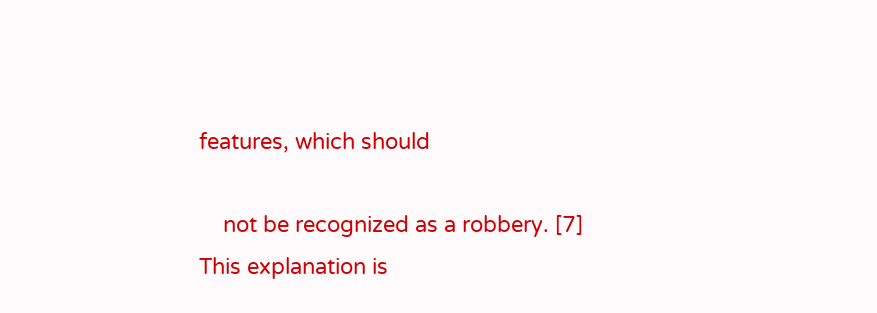features, which should

    not be recognized as a robbery. [7] This explanation is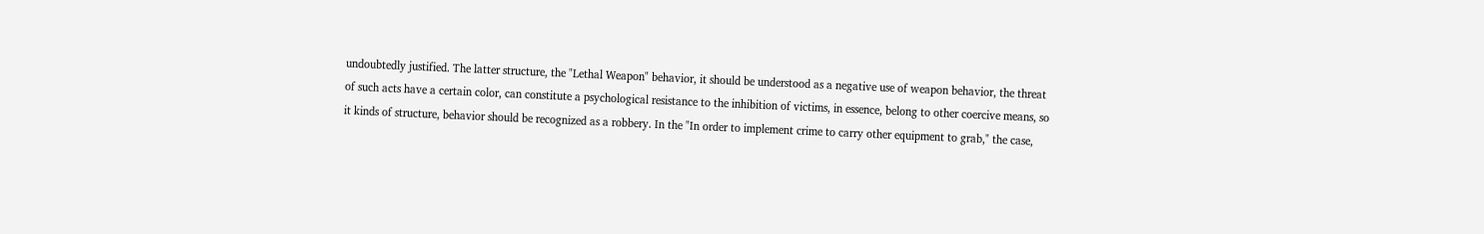undoubtedly justified. The latter structure, the "Lethal Weapon" behavior, it should be understood as a negative use of weapon behavior, the threat of such acts have a certain color, can constitute a psychological resistance to the inhibition of victims, in essence, belong to other coercive means, so it kinds of structure, behavior should be recognized as a robbery. In the "In order to implement crime to carry other equipment to grab," the case,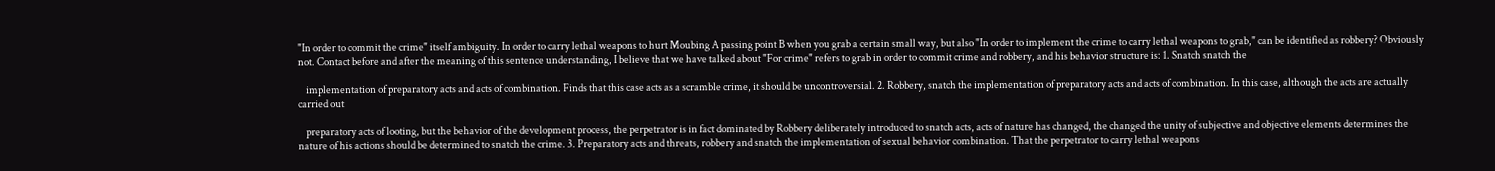"In order to commit the crime" itself ambiguity. In order to carry lethal weapons to hurt Moubing A passing point B when you grab a certain small way, but also "In order to implement the crime to carry lethal weapons to grab," can be identified as robbery? Obviously not. Contact before and after the meaning of this sentence understanding, I believe that we have talked about "For crime" refers to grab in order to commit crime and robbery, and his behavior structure is: 1. Snatch snatch the

    implementation of preparatory acts and acts of combination. Finds that this case acts as a scramble crime, it should be uncontroversial. 2. Robbery, snatch the implementation of preparatory acts and acts of combination. In this case, although the acts are actually carried out

    preparatory acts of looting, but the behavior of the development process, the perpetrator is in fact dominated by Robbery deliberately introduced to snatch acts, acts of nature has changed, the changed the unity of subjective and objective elements determines the nature of his actions should be determined to snatch the crime. 3. Preparatory acts and threats, robbery and snatch the implementation of sexual behavior combination. That the perpetrator to carry lethal weapons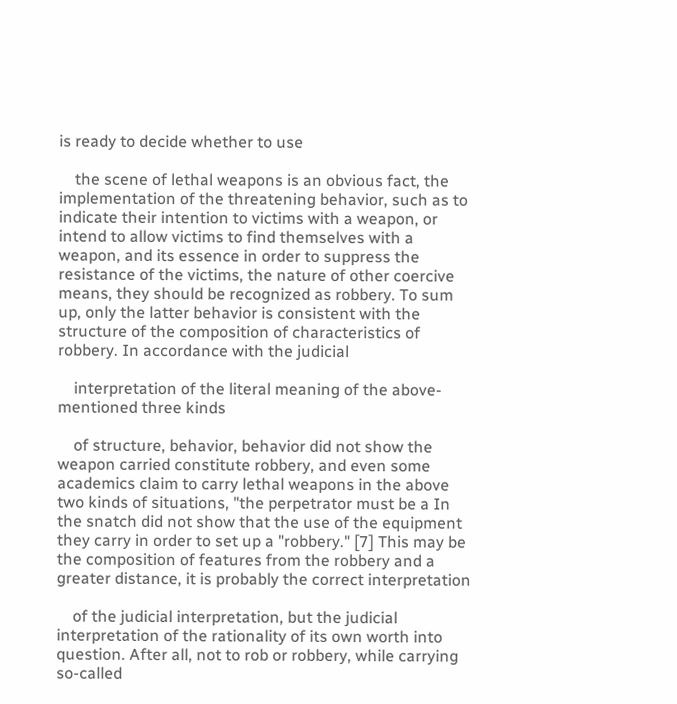is ready to decide whether to use

    the scene of lethal weapons is an obvious fact, the implementation of the threatening behavior, such as to indicate their intention to victims with a weapon, or intend to allow victims to find themselves with a weapon, and its essence in order to suppress the resistance of the victims, the nature of other coercive means, they should be recognized as robbery. To sum up, only the latter behavior is consistent with the structure of the composition of characteristics of robbery. In accordance with the judicial

    interpretation of the literal meaning of the above-mentioned three kinds

    of structure, behavior, behavior did not show the weapon carried constitute robbery, and even some academics claim to carry lethal weapons in the above two kinds of situations, "the perpetrator must be a In the snatch did not show that the use of the equipment they carry in order to set up a "robbery." [7] This may be the composition of features from the robbery and a greater distance, it is probably the correct interpretation

    of the judicial interpretation, but the judicial interpretation of the rationality of its own worth into question. After all, not to rob or robbery, while carrying so-called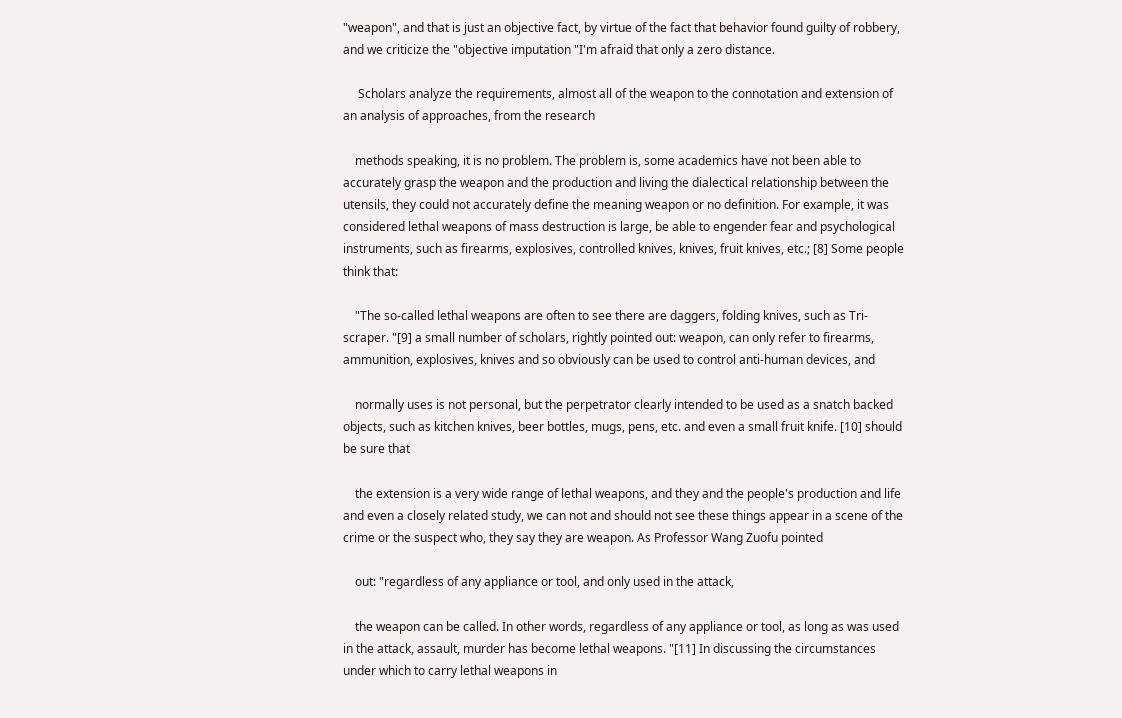"weapon", and that is just an objective fact, by virtue of the fact that behavior found guilty of robbery, and we criticize the "objective imputation "I'm afraid that only a zero distance.

     Scholars analyze the requirements, almost all of the weapon to the connotation and extension of an analysis of approaches, from the research

    methods speaking, it is no problem. The problem is, some academics have not been able to accurately grasp the weapon and the production and living the dialectical relationship between the utensils, they could not accurately define the meaning weapon or no definition. For example, it was considered lethal weapons of mass destruction is large, be able to engender fear and psychological instruments, such as firearms, explosives, controlled knives, knives, fruit knives, etc.; [8] Some people think that:

    "The so-called lethal weapons are often to see there are daggers, folding knives, such as Tri-scraper. "[9] a small number of scholars, rightly pointed out: weapon, can only refer to firearms, ammunition, explosives, knives and so obviously can be used to control anti-human devices, and

    normally uses is not personal, but the perpetrator clearly intended to be used as a snatch backed objects, such as kitchen knives, beer bottles, mugs, pens, etc. and even a small fruit knife. [10] should be sure that

    the extension is a very wide range of lethal weapons, and they and the people's production and life and even a closely related study, we can not and should not see these things appear in a scene of the crime or the suspect who, they say they are weapon. As Professor Wang Zuofu pointed

    out: "regardless of any appliance or tool, and only used in the attack,

    the weapon can be called. In other words, regardless of any appliance or tool, as long as was used in the attack, assault, murder has become lethal weapons. "[11] In discussing the circumstances under which to carry lethal weapons in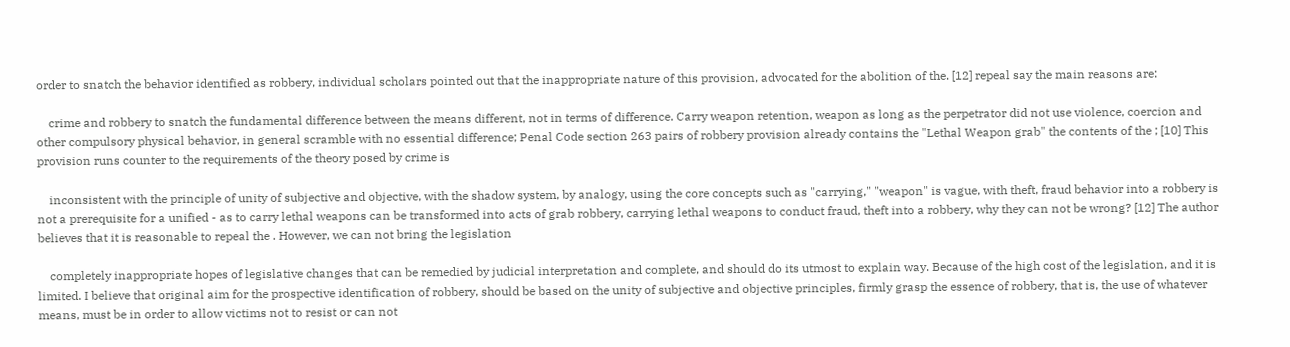order to snatch the behavior identified as robbery, individual scholars pointed out that the inappropriate nature of this provision, advocated for the abolition of the. [12] repeal say the main reasons are:

    crime and robbery to snatch the fundamental difference between the means different, not in terms of difference. Carry weapon retention, weapon as long as the perpetrator did not use violence, coercion and other compulsory physical behavior, in general scramble with no essential difference; Penal Code section 263 pairs of robbery provision already contains the "Lethal Weapon grab" the contents of the ; [10] This provision runs counter to the requirements of the theory posed by crime is

    inconsistent with the principle of unity of subjective and objective, with the shadow system, by analogy, using the core concepts such as "carrying," "weapon" is vague, with theft, fraud behavior into a robbery is not a prerequisite for a unified - as to carry lethal weapons can be transformed into acts of grab robbery, carrying lethal weapons to conduct fraud, theft into a robbery, why they can not be wrong? [12] The author believes that it is reasonable to repeal the . However, we can not bring the legislation

    completely inappropriate hopes of legislative changes that can be remedied by judicial interpretation and complete, and should do its utmost to explain way. Because of the high cost of the legislation, and it is limited. I believe that original aim for the prospective identification of robbery, should be based on the unity of subjective and objective principles, firmly grasp the essence of robbery, that is, the use of whatever means, must be in order to allow victims not to resist or can not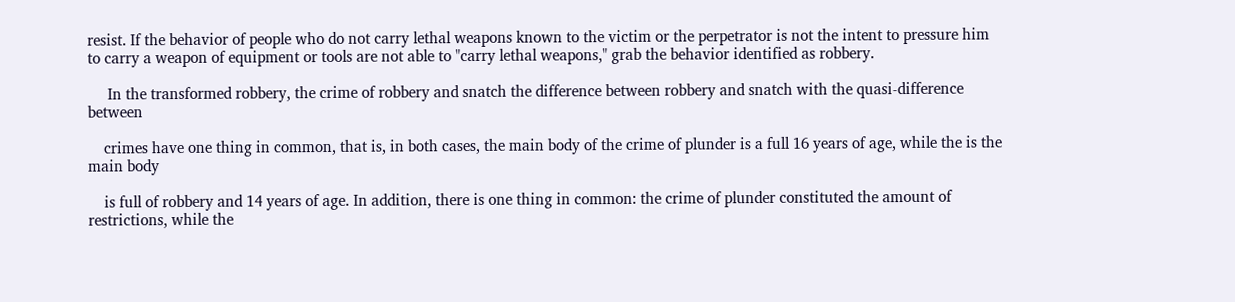resist. If the behavior of people who do not carry lethal weapons known to the victim or the perpetrator is not the intent to pressure him to carry a weapon of equipment or tools are not able to "carry lethal weapons," grab the behavior identified as robbery.

     In the transformed robbery, the crime of robbery and snatch the difference between robbery and snatch with the quasi-difference between

    crimes have one thing in common, that is, in both cases, the main body of the crime of plunder is a full 16 years of age, while the is the main body

    is full of robbery and 14 years of age. In addition, there is one thing in common: the crime of plunder constituted the amount of restrictions, while the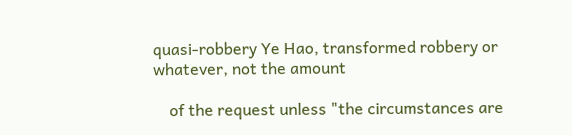quasi-robbery Ye Hao, transformed robbery or whatever, not the amount

    of the request unless "the circumstances are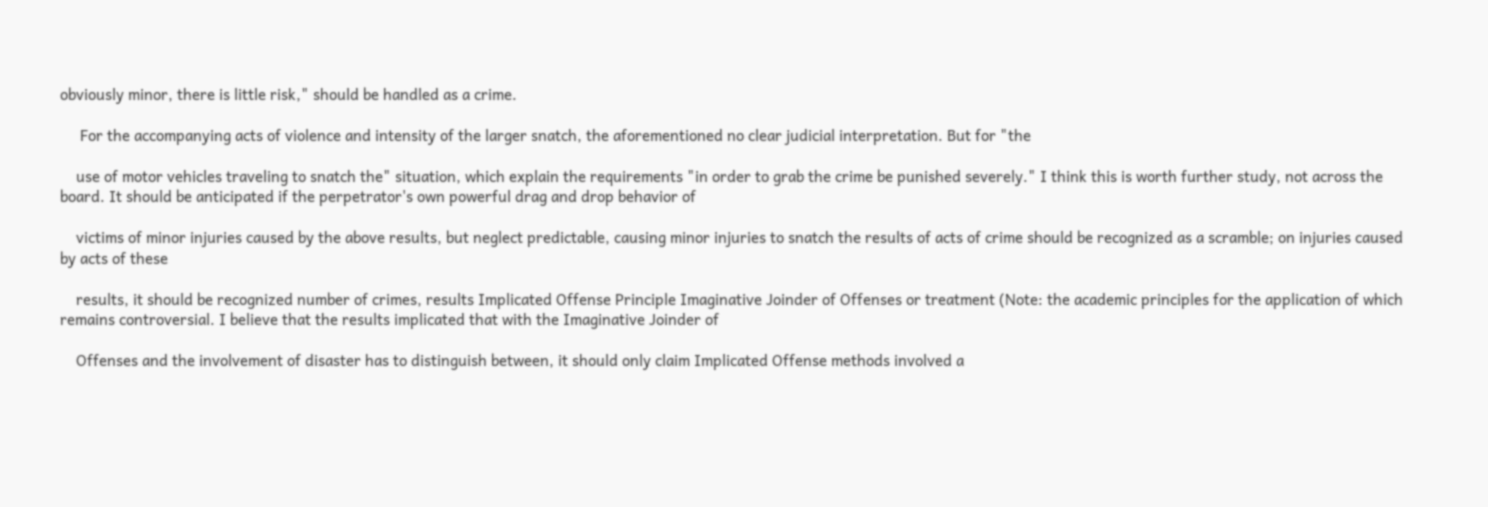obviously minor, there is little risk," should be handled as a crime.

     For the accompanying acts of violence and intensity of the larger snatch, the aforementioned no clear judicial interpretation. But for "the

    use of motor vehicles traveling to snatch the" situation, which explain the requirements "in order to grab the crime be punished severely." I think this is worth further study, not across the board. It should be anticipated if the perpetrator's own powerful drag and drop behavior of

    victims of minor injuries caused by the above results, but neglect predictable, causing minor injuries to snatch the results of acts of crime should be recognized as a scramble; on injuries caused by acts of these

    results, it should be recognized number of crimes, results Implicated Offense Principle Imaginative Joinder of Offenses or treatment (Note: the academic principles for the application of which remains controversial. I believe that the results implicated that with the Imaginative Joinder of

    Offenses and the involvement of disaster has to distinguish between, it should only claim Implicated Offense methods involved a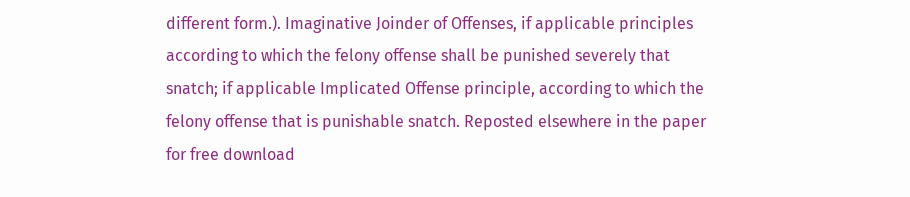different form.). Imaginative Joinder of Offenses, if applicable principles according to which the felony offense shall be punished severely that snatch; if applicable Implicated Offense principle, according to which the felony offense that is punishable snatch. Reposted elsewhere in the paper for free download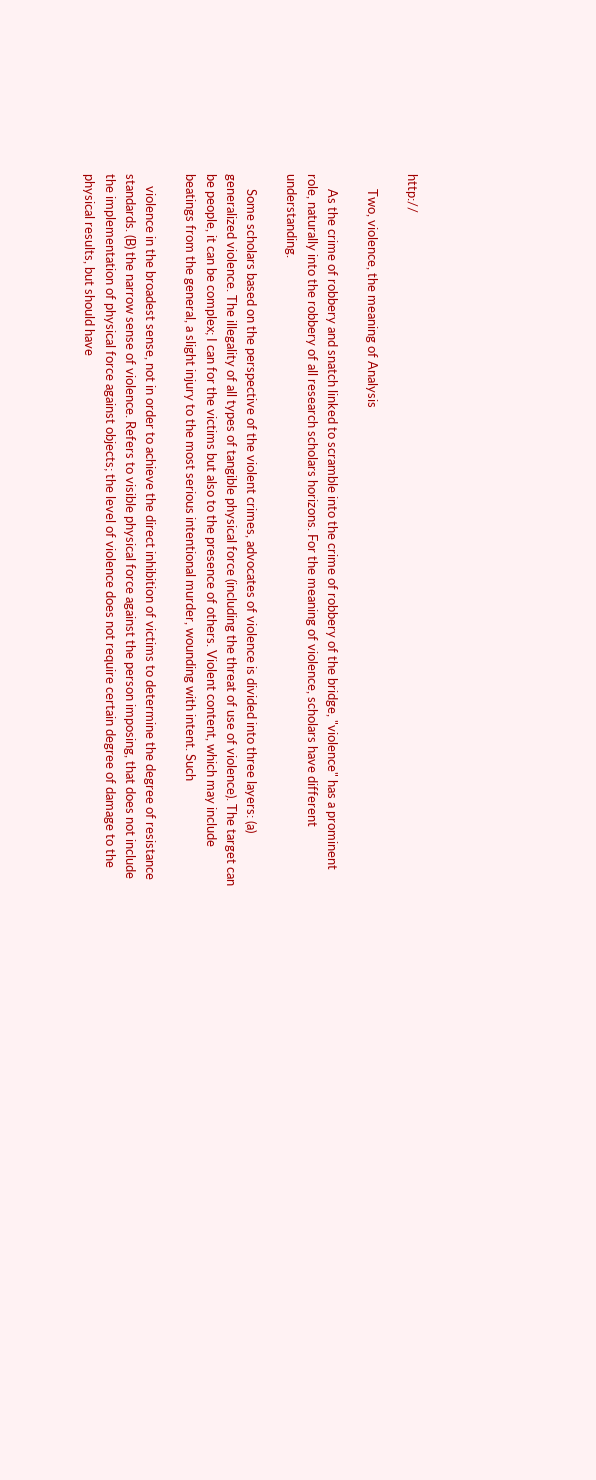http://

     Two, violence, the meaning of Analysis

     As the crime of robbery and snatch linked to scramble into the crime of robbery of the bridge, "violence" has a prominent role, naturally into the robbery of all research scholars horizons. For the meaning of violence, scholars have different understanding.

     Some scholars based on the perspective of the violent crimes, advocates of violence is divided into three layers: (a) generalized violence. The illegality of all types of tangible physical force (including the threat of use of violence). The target can be people, it can be complex; I can for the victims but also to the presence of others. Violent content, which may include beatings from the general, a slight injury to the most serious intentional murder, wounding with intent. Such

    violence in the broadest sense, not in order to achieve the direct inhibition of victims to determine the degree of resistance standards. (B) the narrow sense of violence. Refers to visible physical force against the person imposing, that does not include the implementation of physical force against objects; the level of violence does not require certain degree of damage to the physical results, but should have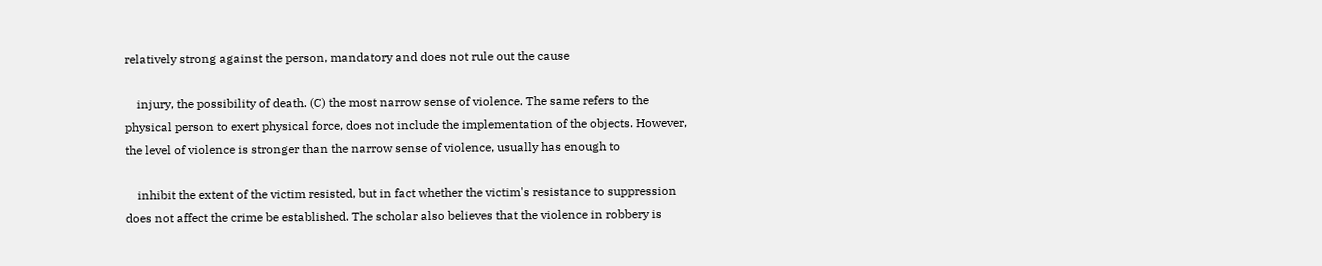relatively strong against the person, mandatory and does not rule out the cause

    injury, the possibility of death. (C) the most narrow sense of violence. The same refers to the physical person to exert physical force, does not include the implementation of the objects. However, the level of violence is stronger than the narrow sense of violence, usually has enough to

    inhibit the extent of the victim resisted, but in fact whether the victim's resistance to suppression does not affect the crime be established. The scholar also believes that the violence in robbery is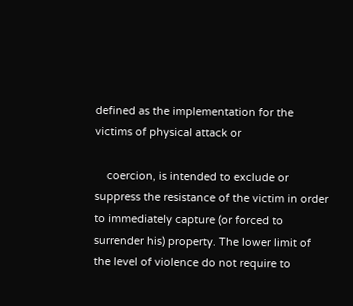defined as the implementation for the victims of physical attack or

    coercion, is intended to exclude or suppress the resistance of the victim in order to immediately capture (or forced to surrender his) property. The lower limit of the level of violence do not require to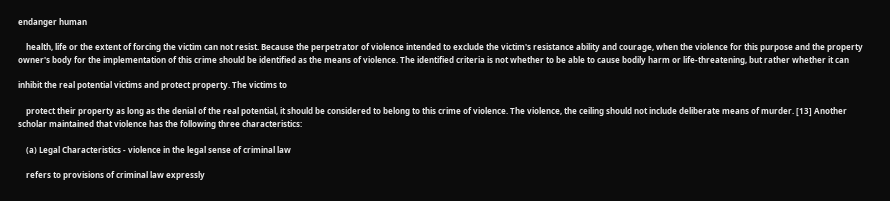endanger human

    health, life or the extent of forcing the victim can not resist. Because the perpetrator of violence intended to exclude the victim's resistance ability and courage, when the violence for this purpose and the property owner's body for the implementation of this crime should be identified as the means of violence. The identified criteria is not whether to be able to cause bodily harm or life-threatening, but rather whether it can

inhibit the real potential victims and protect property. The victims to

    protect their property as long as the denial of the real potential, it should be considered to belong to this crime of violence. The violence, the ceiling should not include deliberate means of murder. [13] Another scholar maintained that violence has the following three characteristics:

    (a) Legal Characteristics - violence in the legal sense of criminal law

    refers to provisions of criminal law expressly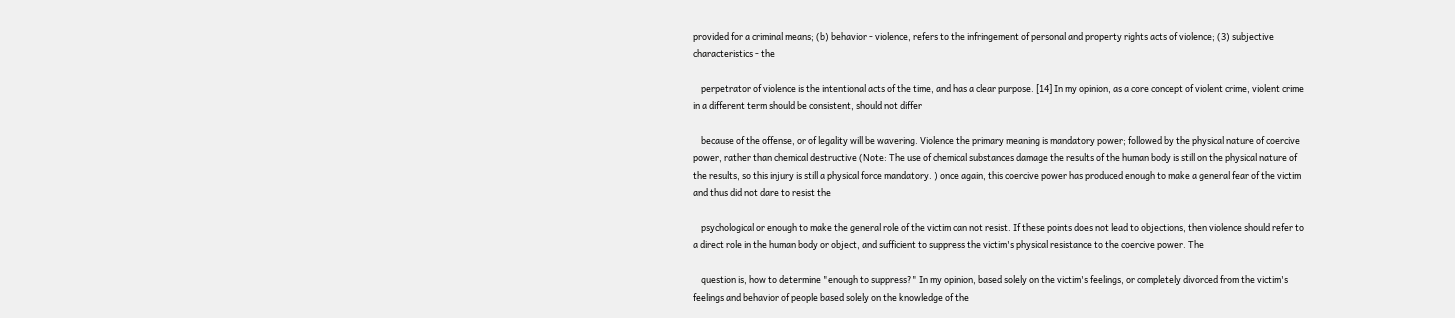provided for a criminal means; (b) behavior - violence, refers to the infringement of personal and property rights acts of violence; (3) subjective characteristics - the

    perpetrator of violence is the intentional acts of the time, and has a clear purpose. [14] In my opinion, as a core concept of violent crime, violent crime in a different term should be consistent, should not differ

    because of the offense, or of legality will be wavering. Violence the primary meaning is mandatory power; followed by the physical nature of coercive power, rather than chemical destructive (Note: The use of chemical substances damage the results of the human body is still on the physical nature of the results, so this injury is still a physical force mandatory. ) once again, this coercive power has produced enough to make a general fear of the victim and thus did not dare to resist the

    psychological or enough to make the general role of the victim can not resist. If these points does not lead to objections, then violence should refer to a direct role in the human body or object, and sufficient to suppress the victim's physical resistance to the coercive power. The

    question is, how to determine "enough to suppress?" In my opinion, based solely on the victim's feelings, or completely divorced from the victim's feelings and behavior of people based solely on the knowledge of the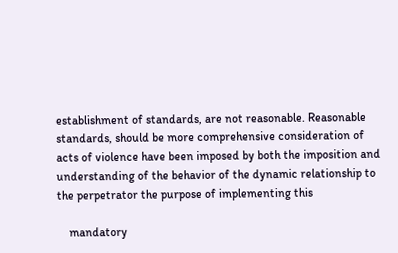establishment of standards, are not reasonable. Reasonable standards, should be more comprehensive consideration of acts of violence have been imposed by both the imposition and understanding of the behavior of the dynamic relationship to the perpetrator the purpose of implementing this

    mandatory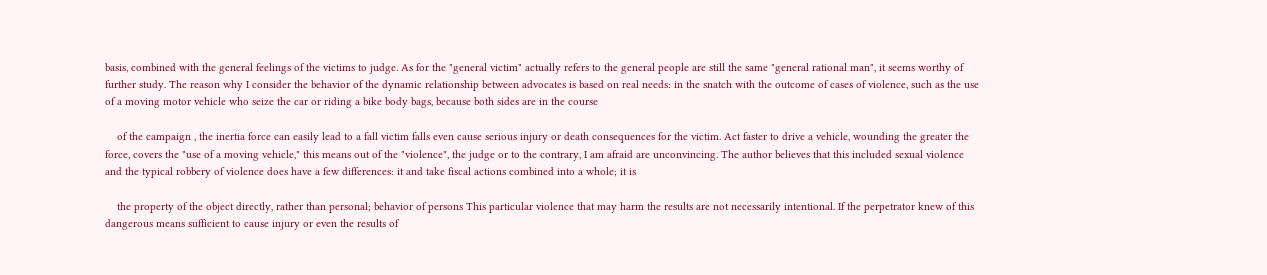basis, combined with the general feelings of the victims to judge. As for the "general victim" actually refers to the general people are still the same "general rational man", it seems worthy of further study. The reason why I consider the behavior of the dynamic relationship between advocates is based on real needs: in the snatch with the outcome of cases of violence, such as the use of a moving motor vehicle who seize the car or riding a bike body bags, because both sides are in the course

    of the campaign , the inertia force can easily lead to a fall victim falls even cause serious injury or death consequences for the victim. Act faster to drive a vehicle, wounding the greater the force, covers the "use of a moving vehicle," this means out of the "violence", the judge or to the contrary, I am afraid are unconvincing. The author believes that this included sexual violence and the typical robbery of violence does have a few differences: it and take fiscal actions combined into a whole; it is

    the property of the object directly, rather than personal; behavior of persons This particular violence that may harm the results are not necessarily intentional. If the perpetrator knew of this dangerous means sufficient to cause injury or even the results of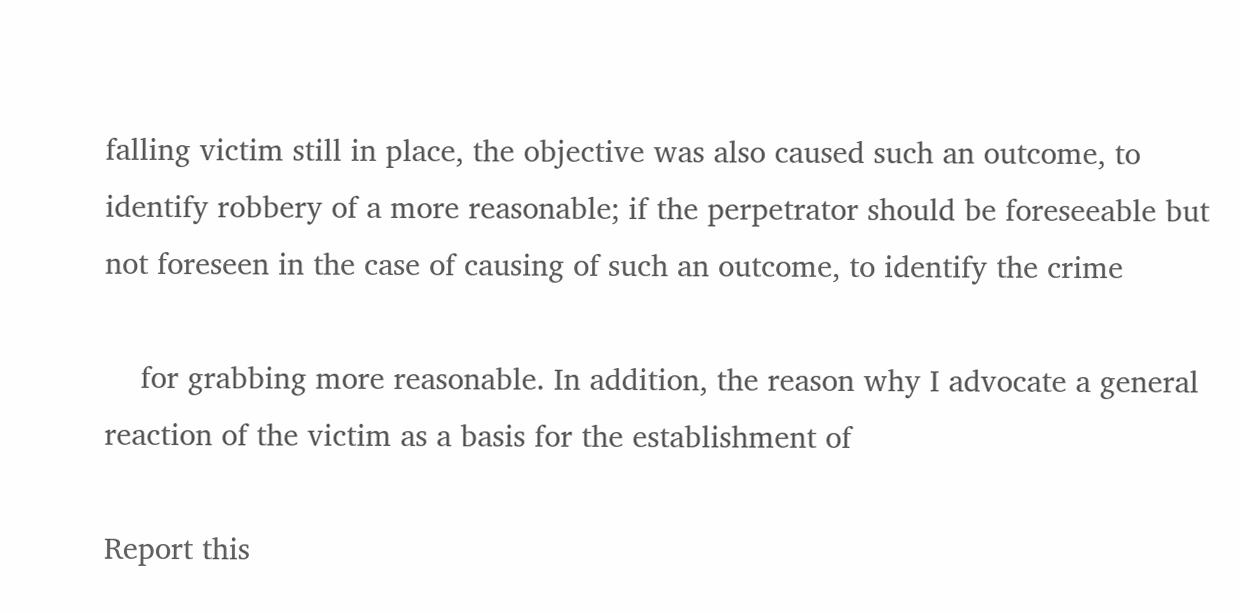falling victim still in place, the objective was also caused such an outcome, to identify robbery of a more reasonable; if the perpetrator should be foreseeable but not foreseen in the case of causing of such an outcome, to identify the crime

    for grabbing more reasonable. In addition, the reason why I advocate a general reaction of the victim as a basis for the establishment of

Report this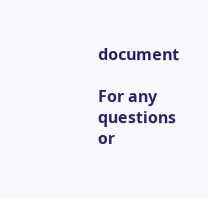document

For any questions or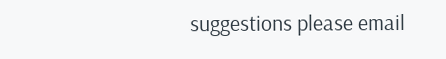suggestions please email